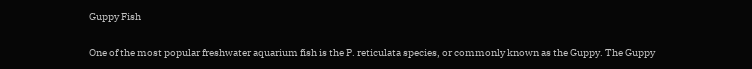Guppy Fish

One of the most popular freshwater aquarium fish is the P. reticulata species, or commonly known as the Guppy. The Guppy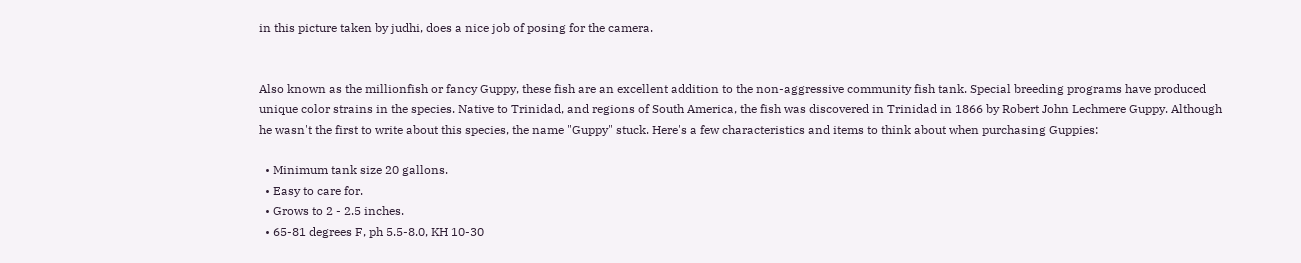in this picture taken by judhi, does a nice job of posing for the camera.


Also known as the millionfish or fancy Guppy, these fish are an excellent addition to the non-aggressive community fish tank. Special breeding programs have produced unique color strains in the species. Native to Trinidad, and regions of South America, the fish was discovered in Trinidad in 1866 by Robert John Lechmere Guppy. Although he wasn't the first to write about this species, the name "Guppy" stuck. Here's a few characteristics and items to think about when purchasing Guppies:

  • Minimum tank size 20 gallons.
  • Easy to care for.
  • Grows to 2 - 2.5 inches.
  • 65-81 degrees F, ph 5.5-8.0, KH 10-30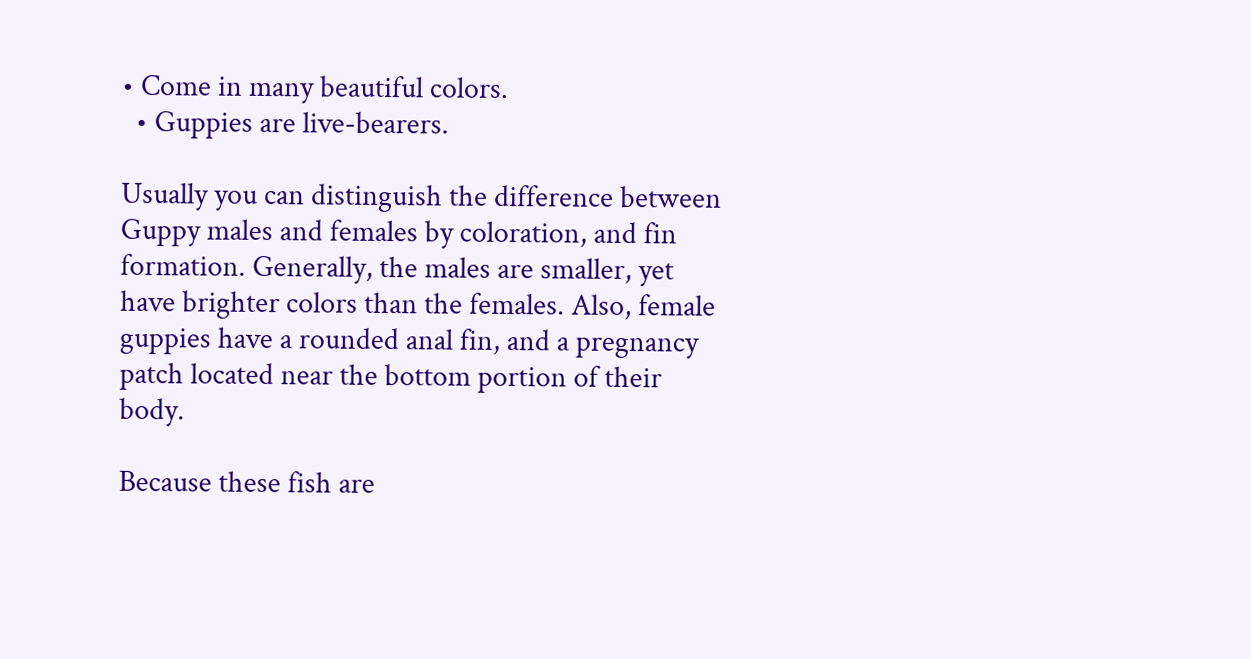• Come in many beautiful colors.
  • Guppies are live-bearers.

Usually you can distinguish the difference between Guppy males and females by coloration, and fin formation. Generally, the males are smaller, yet have brighter colors than the females. Also, female guppies have a rounded anal fin, and a pregnancy patch located near the bottom portion of their body.

Because these fish are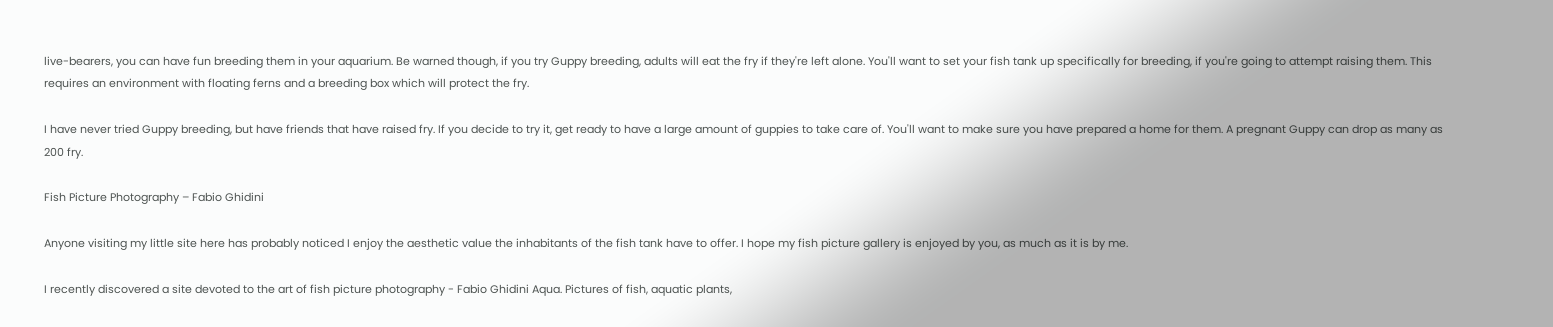live-bearers, you can have fun breeding them in your aquarium. Be warned though, if you try Guppy breeding, adults will eat the fry if they're left alone. You'll want to set your fish tank up specifically for breeding, if you're going to attempt raising them. This requires an environment with floating ferns and a breeding box which will protect the fry.

I have never tried Guppy breeding, but have friends that have raised fry. If you decide to try it, get ready to have a large amount of guppies to take care of. You'll want to make sure you have prepared a home for them. A pregnant Guppy can drop as many as 200 fry.

Fish Picture Photography – Fabio Ghidini

Anyone visiting my little site here has probably noticed I enjoy the aesthetic value the inhabitants of the fish tank have to offer. I hope my fish picture gallery is enjoyed by you, as much as it is by me.

I recently discovered a site devoted to the art of fish picture photography - Fabio Ghidini Aqua. Pictures of fish, aquatic plants,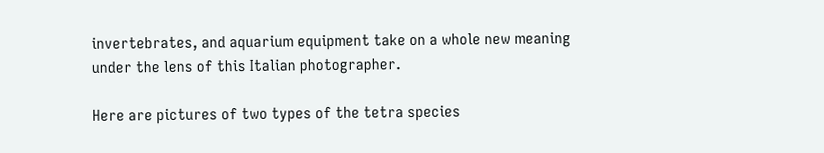invertebrates, and aquarium equipment take on a whole new meaning under the lens of this Italian photographer.

Here are pictures of two types of the tetra species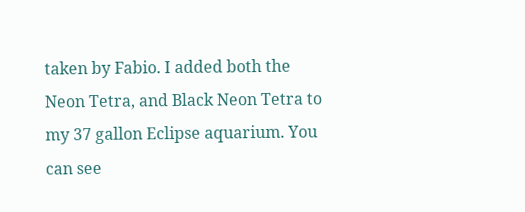taken by Fabio. I added both the Neon Tetra, and Black Neon Tetra to my 37 gallon Eclipse aquarium. You can see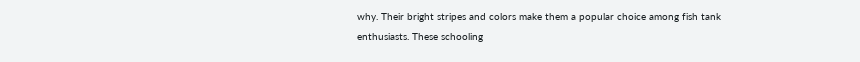why. Their bright stripes and colors make them a popular choice among fish tank enthusiasts. These schooling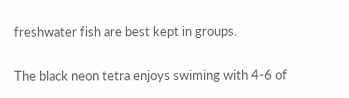freshwater fish are best kept in groups.

The black neon tetra enjoys swiming with 4-6 of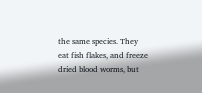the same species. They eat fish flakes, and freeze dried blood worms, but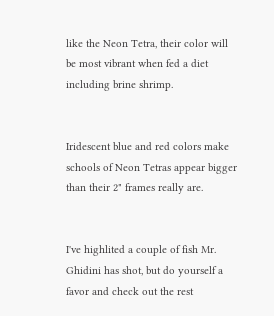like the Neon Tetra, their color will be most vibrant when fed a diet including brine shrimp.


Iridescent blue and red colors make schools of Neon Tetras appear bigger than their 2" frames really are.


I've highlited a couple of fish Mr. Ghidini has shot, but do yourself a favor and check out the rest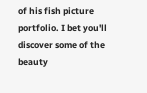of his fish picture portfolio. I bet you'll discover some of the beauty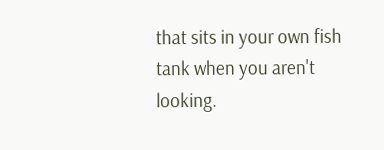that sits in your own fish tank when you aren't looking.